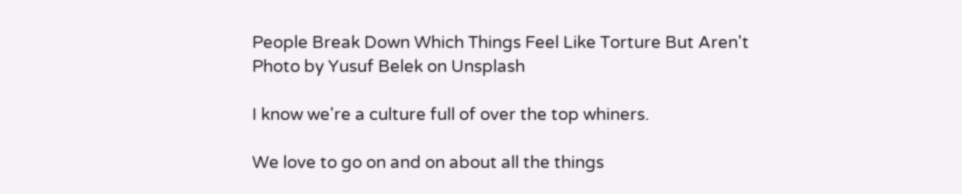People Break Down Which Things Feel Like Torture But Aren't
Photo by Yusuf Belek on Unsplash

I know we're a culture full of over the top whiners.

We love to go on and on about all the things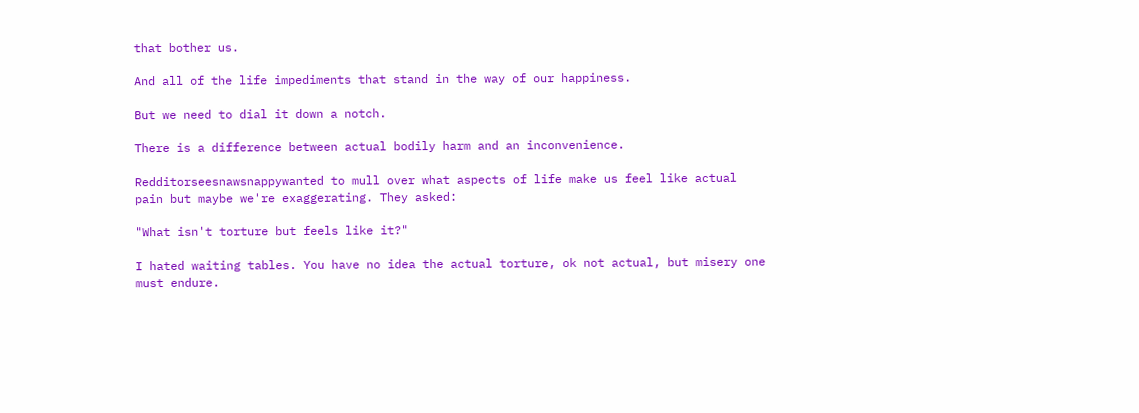that bother us.

And all of the life impediments that stand in the way of our happiness.

But we need to dial it down a notch.

There is a difference between actual bodily harm and an inconvenience.

Redditorseesnawsnappywanted to mull over what aspects of life make us feel like actual pain but maybe we're exaggerating. They asked:

"What isn't torture but feels like it?"

I hated waiting tables. You have no idea the actual torture, ok not actual, but misery one must endure.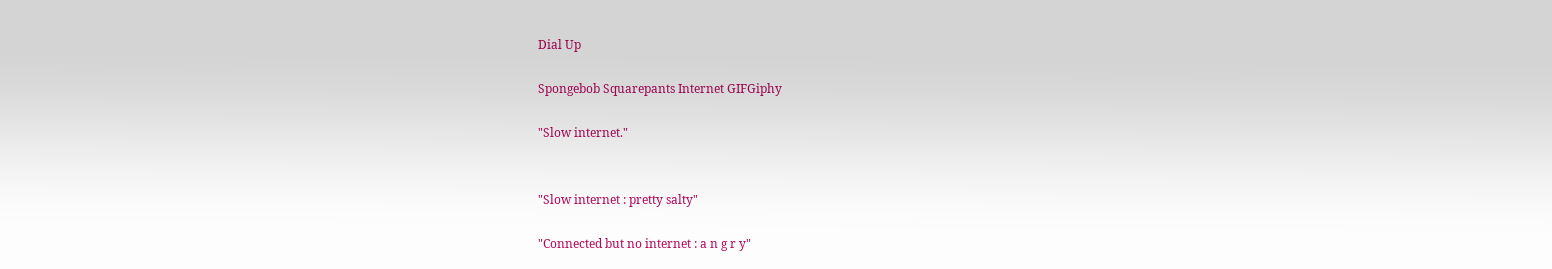Dial Up

Spongebob Squarepants Internet GIFGiphy

"Slow internet."


"Slow internet : pretty salty"

"Connected but no internet : a n g r y"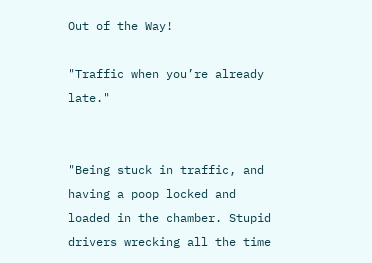Out of the Way!

"Traffic when you’re already late."


"Being stuck in traffic, and having a poop locked and loaded in the chamber. Stupid drivers wrecking all the time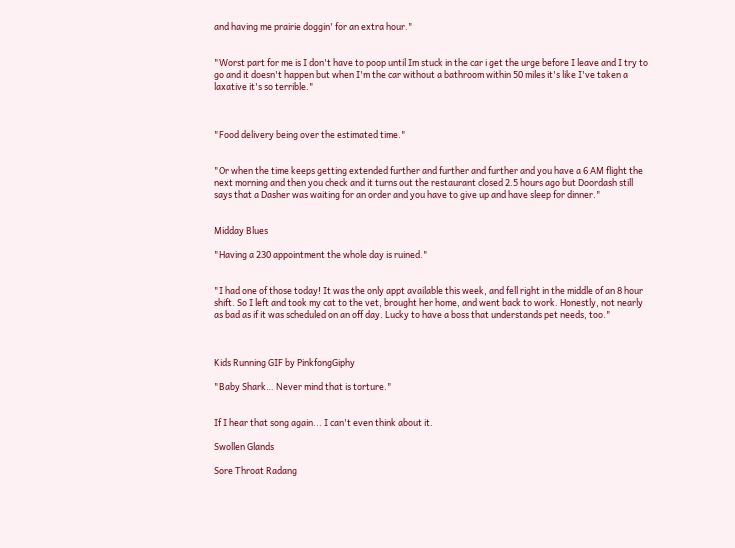and having me prairie doggin' for an extra hour."


"Worst part for me is I don't have to poop until Im stuck in the car i get the urge before I leave and I try to go and it doesn't happen but when I'm the car without a bathroom within 50 miles it's like I've taken a laxative it's so terrible."



"Food delivery being over the estimated time."


"Or when the time keeps getting extended further and further and further and you have a 6 AM flight the next morning and then you check and it turns out the restaurant closed 2.5 hours ago but Doordash still says that a Dasher was waiting for an order and you have to give up and have sleep for dinner."


Midday Blues

"Having a 230 appointment the whole day is ruined."


"I had one of those today! It was the only appt available this week, and fell right in the middle of an 8 hour shift. So I left and took my cat to the vet, brought her home, and went back to work. Honestly, not nearly as bad as if it was scheduled on an off day. Lucky to have a boss that understands pet needs, too."



Kids Running GIF by PinkfongGiphy

"Baby Shark… Never mind that is torture."


If I hear that song again... I can't even think about it.

Swollen Glands

Sore Throat Radang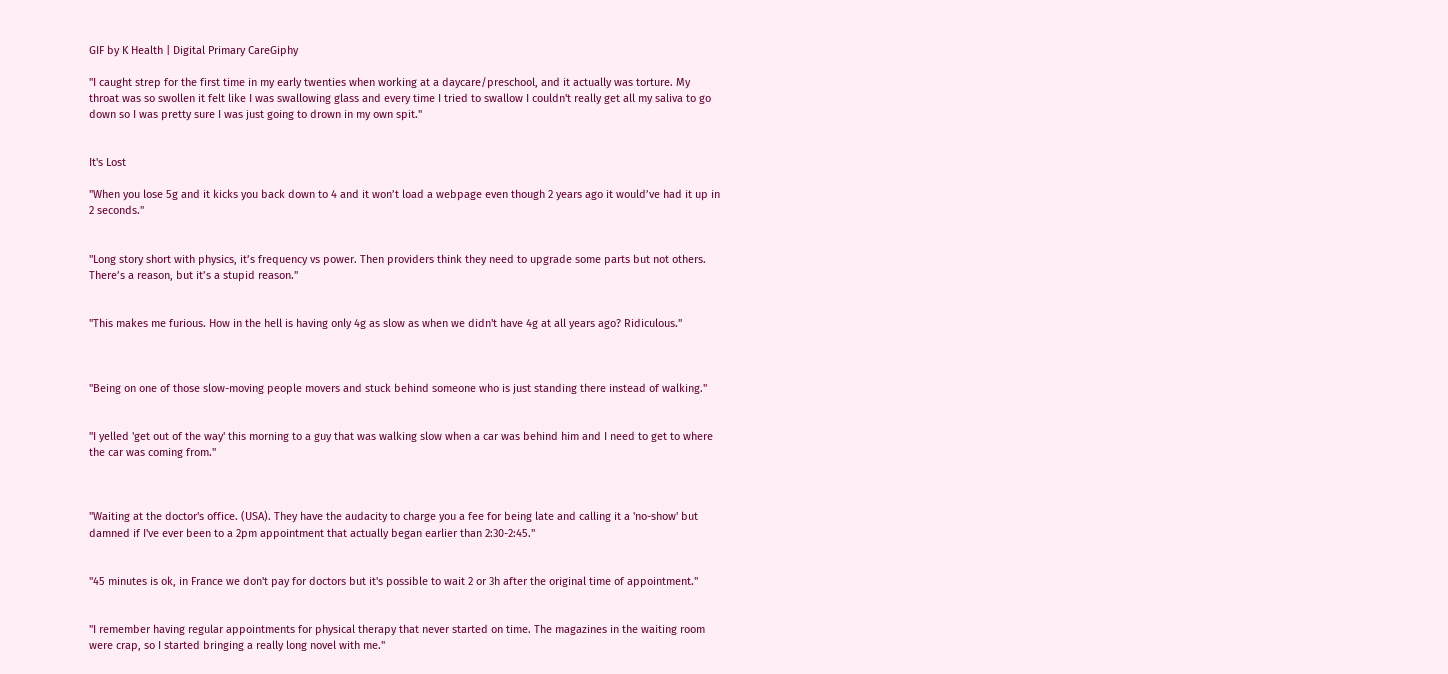GIF by K Health | Digital Primary CareGiphy

"I caught strep for the first time in my early twenties when working at a daycare/preschool, and it actually was torture. My throat was so swollen it felt like I was swallowing glass and every time I tried to swallow I couldn't really get all my saliva to go down so I was pretty sure I was just going to drown in my own spit."


It's Lost

"When you lose 5g and it kicks you back down to 4 and it won’t load a webpage even though 2 years ago it would’ve had it up in 2 seconds."


"Long story short with physics, it’s frequency vs power. Then providers think they need to upgrade some parts but not others. There’s a reason, but it’s a stupid reason."


"This makes me furious. How in the hell is having only 4g as slow as when we didn't have 4g at all years ago? Ridiculous."



"Being on one of those slow-moving people movers and stuck behind someone who is just standing there instead of walking."


"I yelled 'get out of the way' this morning to a guy that was walking slow when a car was behind him and I need to get to where the car was coming from."



"Waiting at the doctor's office. (USA). They have the audacity to charge you a fee for being late and calling it a 'no-show' but damned if I've ever been to a 2pm appointment that actually began earlier than 2:30-2:45."


"45 minutes is ok, in France we don't pay for doctors but it's possible to wait 2 or 3h after the original time of appointment."


"I remember having regular appointments for physical therapy that never started on time. The magazines in the waiting room were crap, so I started bringing a really long novel with me."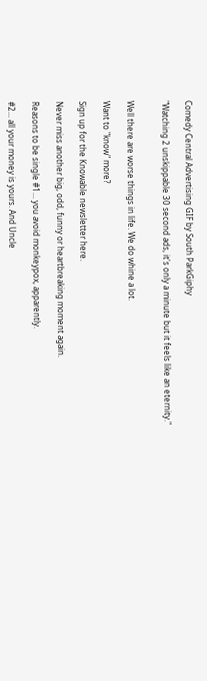Comedy Central Advertising GIF by South ParkGiphy

"Watching 2 unskippable 30 second ads, it's only a minute but it feels like an eternity."


Well there are worse things in life. We do whine a lot.

Want to "know" more?

Sign up for the Knowable newsletter here.

Never miss another big, odd, funny or heartbreaking moment again.

Reasons to be single #1... you avoid monkeypox, apparently.

#2... all your money is yours. And Uncle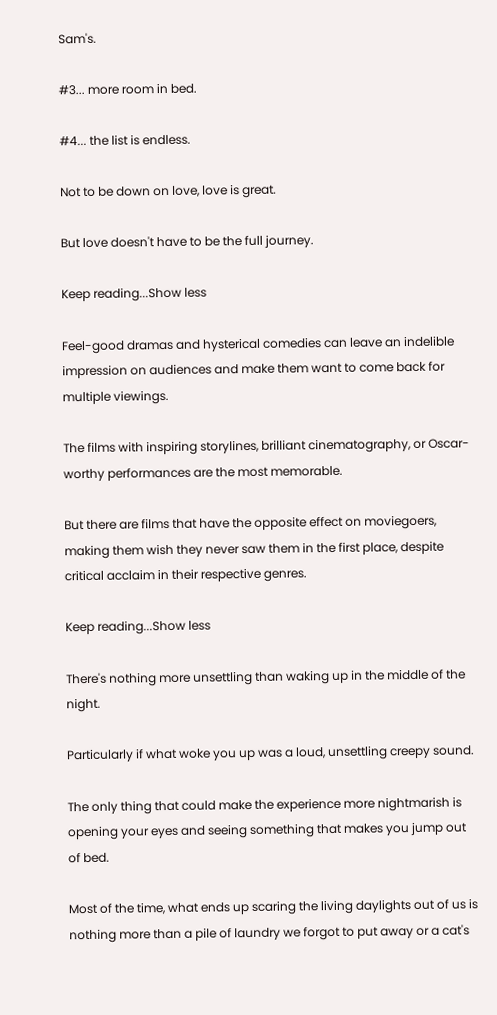Sam's.

#3... more room in bed.

#4... the list is endless.

Not to be down on love, love is great.

But love doesn't have to be the full journey.

Keep reading...Show less

Feel-good dramas and hysterical comedies can leave an indelible impression on audiences and make them want to come back for multiple viewings.

The films with inspiring storylines, brilliant cinematography, or Oscar-worthy performances are the most memorable.

But there are films that have the opposite effect on moviegoers, making them wish they never saw them in the first place, despite critical acclaim in their respective genres.

Keep reading...Show less

There's nothing more unsettling than waking up in the middle of the night.

Particularly if what woke you up was a loud, unsettling creepy sound.

The only thing that could make the experience more nightmarish is opening your eyes and seeing something that makes you jump out of bed.

Most of the time, what ends up scaring the living daylights out of us is nothing more than a pile of laundry we forgot to put away or a cat's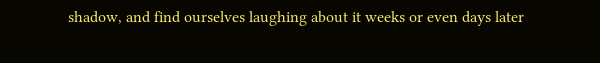shadow, and find ourselves laughing about it weeks or even days later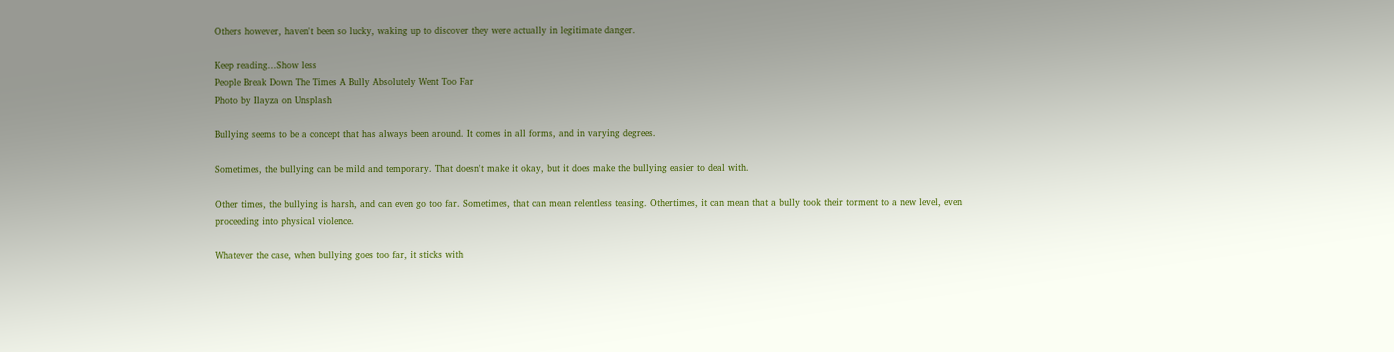Others however, haven't been so lucky, waking up to discover they were actually in legitimate danger.

Keep reading...Show less
People Break Down The Times A Bully Absolutely Went Too Far
Photo by Ilayza on Unsplash

Bullying seems to be a concept that has always been around. It comes in all forms, and in varying degrees.

Sometimes, the bullying can be mild and temporary. That doesn't make it okay, but it does make the bullying easier to deal with.

Other times, the bullying is harsh, and can even go too far. Sometimes, that can mean relentless teasing. Othertimes, it can mean that a bully took their torment to a new level, even proceeding into physical violence.

Whatever the case, when bullying goes too far, it sticks with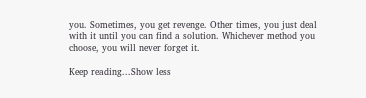you. Sometimes, you get revenge. Other times, you just deal with it until you can find a solution. Whichever method you choose, you will never forget it.

Keep reading...Show less